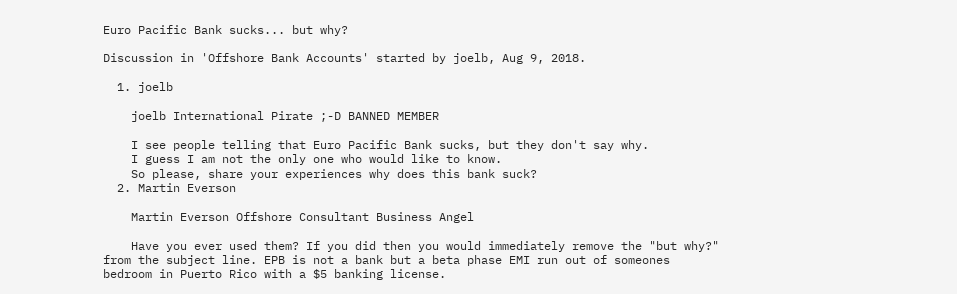Euro Pacific Bank sucks... but why?

Discussion in 'Offshore Bank Accounts' started by joelb, Aug 9, 2018.

  1. joelb

    joelb International Pirate ;-D BANNED MEMBER

    I see people telling that Euro Pacific Bank sucks, but they don't say why.
    I guess I am not the only one who would like to know.
    So please, share your experiences why does this bank suck?
  2. Martin Everson

    Martin Everson Offshore Consultant Business Angel

    Have you ever used them? If you did then you would immediately remove the "but why?" from the subject line. EPB is not a bank but a beta phase EMI run out of someones bedroom in Puerto Rico with a $5 banking license.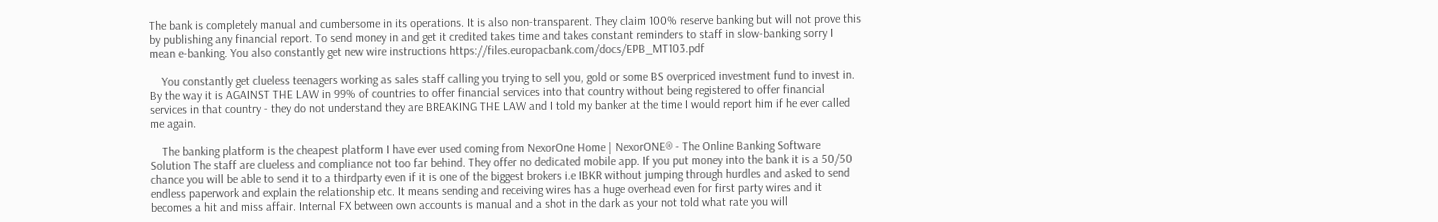The bank is completely manual and cumbersome in its operations. It is also non-transparent. They claim 100% reserve banking but will not prove this by publishing any financial report. To send money in and get it credited takes time and takes constant reminders to staff in slow-banking sorry I mean e-banking. You also constantly get new wire instructions https://files.europacbank.com/docs/EPB_MT103.pdf

    You constantly get clueless teenagers working as sales staff calling you trying to sell you, gold or some BS overpriced investment fund to invest in. By the way it is AGAINST THE LAW in 99% of countries to offer financial services into that country without being registered to offer financial services in that country - they do not understand they are BREAKING THE LAW and I told my banker at the time I would report him if he ever called me again.

    The banking platform is the cheapest platform I have ever used coming from NexorOne Home | NexorONE® - The Online Banking Software Solution The staff are clueless and compliance not too far behind. They offer no dedicated mobile app. If you put money into the bank it is a 50/50 chance you will be able to send it to a thirdparty even if it is one of the biggest brokers i.e IBKR without jumping through hurdles and asked to send endless paperwork and explain the relationship etc. It means sending and receiving wires has a huge overhead even for first party wires and it becomes a hit and miss affair. Internal FX between own accounts is manual and a shot in the dark as your not told what rate you will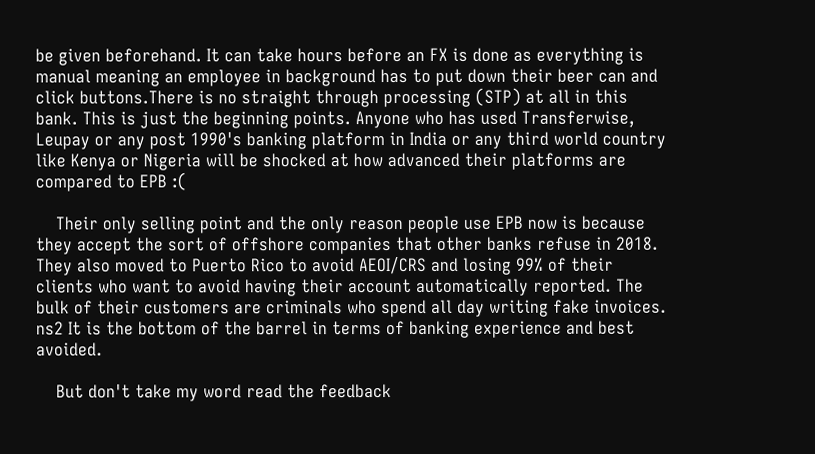be given beforehand. It can take hours before an FX is done as everything is manual meaning an employee in background has to put down their beer can and click buttons.There is no straight through processing (STP) at all in this bank. This is just the beginning points. Anyone who has used Transferwise, Leupay or any post 1990's banking platform in India or any third world country like Kenya or Nigeria will be shocked at how advanced their platforms are compared to EPB :(

    Their only selling point and the only reason people use EPB now is because they accept the sort of offshore companies that other banks refuse in 2018. They also moved to Puerto Rico to avoid AEOI/CRS and losing 99% of their clients who want to avoid having their account automatically reported. The bulk of their customers are criminals who spend all day writing fake invoices. ns2 It is the bottom of the barrel in terms of banking experience and best avoided.

    But don't take my word read the feedback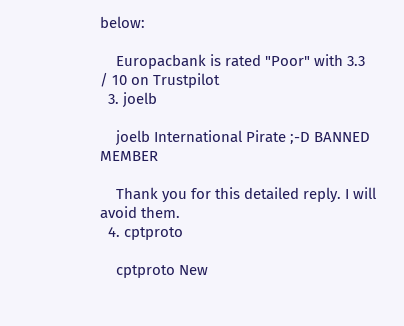below:

    Europacbank is rated "Poor" with 3.3 / 10 on Trustpilot
  3. joelb

    joelb International Pirate ;-D BANNED MEMBER

    Thank you for this detailed reply. I will avoid them.
  4. cptproto

    cptproto New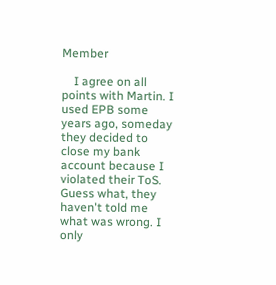Member

    I agree on all points with Martin. I used EPB some years ago, someday they decided to close my bank account because I violated their ToS. Guess what, they haven't told me what was wrong. I only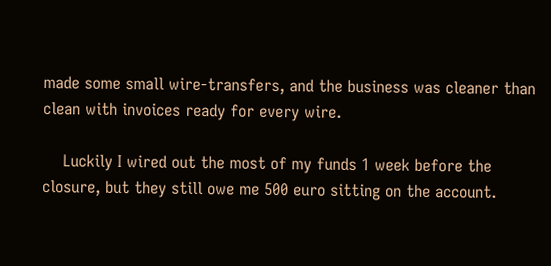made some small wire-transfers, and the business was cleaner than clean with invoices ready for every wire.

    Luckily I wired out the most of my funds 1 week before the closure, but they still owe me 500 euro sitting on the account.